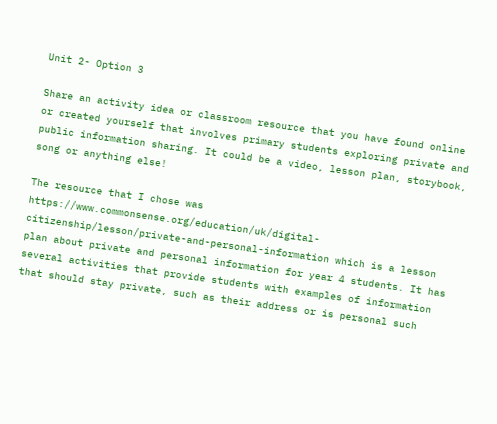Unit 2- Option 3

Share an activity idea or classroom resource that you have found online or created yourself that involves primary students exploring private and public information sharing. It could be a video, lesson plan, storybook, song or anything else!

The resource that I chose was https://www.commonsense.org/education/uk/digital-citizenship/lesson/private-and-personal-information which is a lesson plan about private and personal information for year 4 students. It has several activities that provide students with examples of information that should stay private, such as their address or is personal such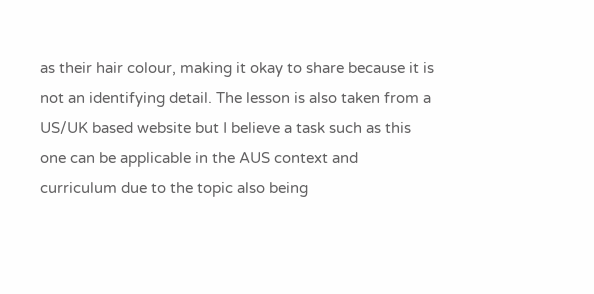as their hair colour, making it okay to share because it is not an identifying detail. The lesson is also taken from a US/UK based website but I believe a task such as this one can be applicable in the AUS context and curriculum due to the topic also being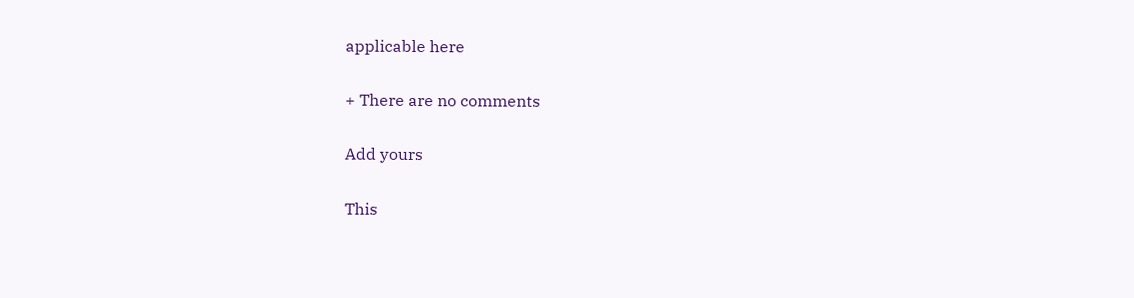applicable here

+ There are no comments

Add yours

This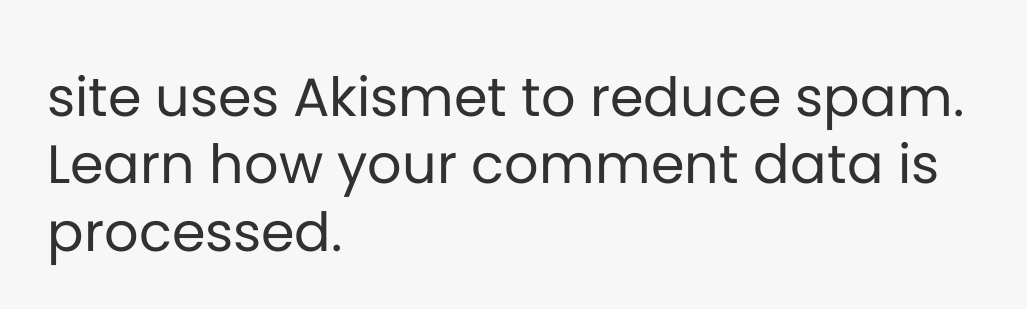site uses Akismet to reduce spam. Learn how your comment data is processed.